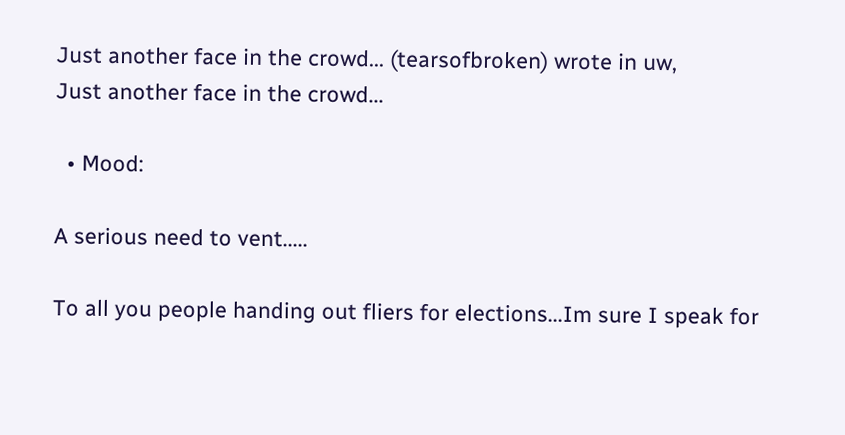Just another face in the crowd... (tearsofbroken) wrote in uw,
Just another face in the crowd...

  • Mood:

A serious need to vent.....

To all you people handing out fliers for elections...Im sure I speak for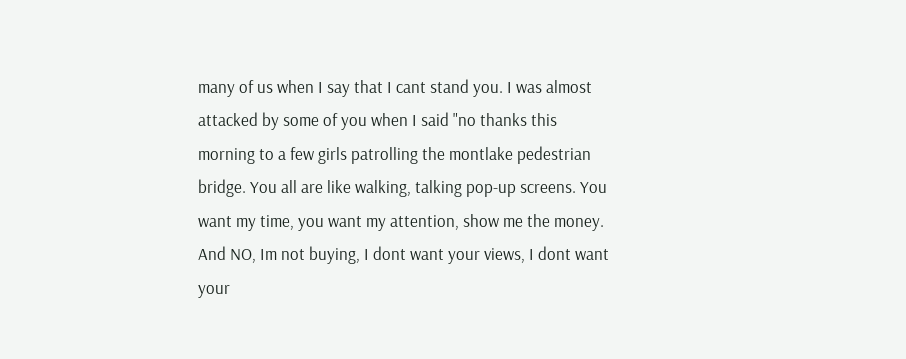many of us when I say that I cant stand you. I was almost attacked by some of you when I said "no thanks this morning to a few girls patrolling the montlake pedestrian bridge. You all are like walking, talking pop-up screens. You want my time, you want my attention, show me the money. And NO, Im not buying, I dont want your views, I dont want your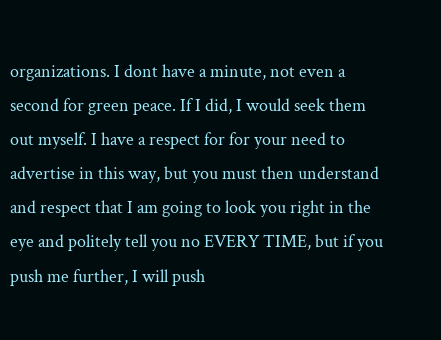organizations. I dont have a minute, not even a second for green peace. If I did, I would seek them out myself. I have a respect for for your need to advertise in this way, but you must then understand and respect that I am going to look you right in the eye and politely tell you no EVERY TIME, but if you push me further, I will push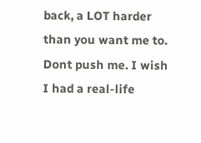back, a LOT harder than you want me to. Dont push me. I wish I had a real-life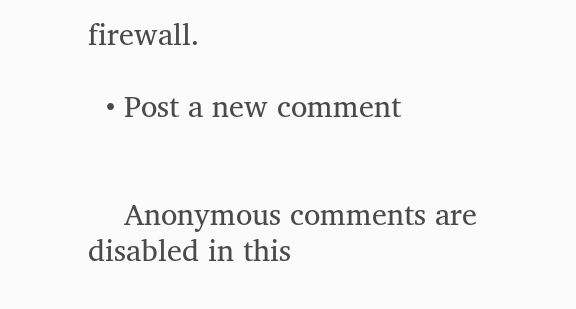firewall.

  • Post a new comment


    Anonymous comments are disabled in this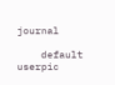journal

    default userpic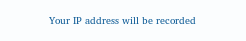Your IP address will be recorded